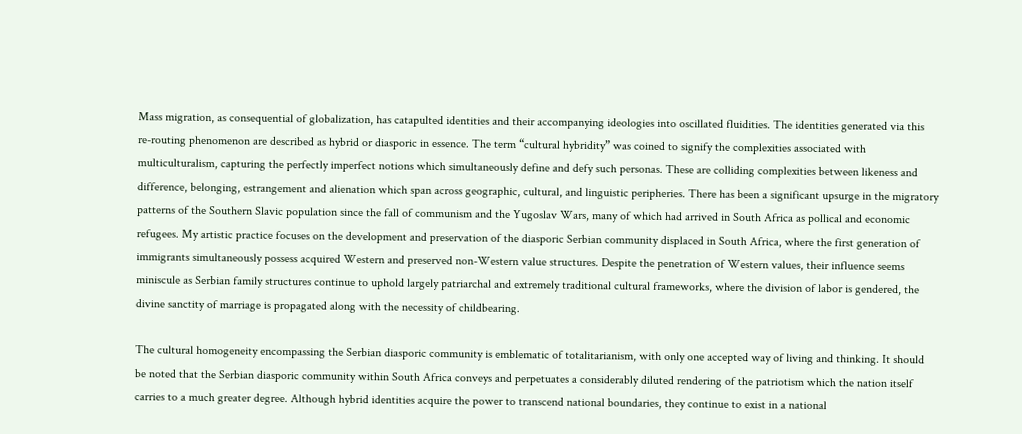Mass migration, as consequential of globalization, has catapulted identities and their accompanying ideologies into oscillated fluidities. The identities generated via this re-routing phenomenon are described as hybrid or diasporic in essence. The term “cultural hybridity” was coined to signify the complexities associated with multiculturalism, capturing the perfectly imperfect notions which simultaneously define and defy such personas. These are colliding complexities between likeness and difference, belonging, estrangement and alienation which span across geographic, cultural, and linguistic peripheries. There has been a significant upsurge in the migratory patterns of the Southern Slavic population since the fall of communism and the Yugoslav Wars, many of which had arrived in South Africa as pollical and economic refugees. My artistic practice focuses on the development and preservation of the diasporic Serbian community displaced in South Africa, where the first generation of immigrants simultaneously possess acquired Western and preserved non-Western value structures. Despite the penetration of Western values, their influence seems miniscule as Serbian family structures continue to uphold largely patriarchal and extremely traditional cultural frameworks, where the division of labor is gendered, the divine sanctity of marriage is propagated along with the necessity of childbearing.

The cultural homogeneity encompassing the Serbian diasporic community is emblematic of totalitarianism, with only one accepted way of living and thinking. It should be noted that the Serbian diasporic community within South Africa conveys and perpetuates a considerably diluted rendering of the patriotism which the nation itself carries to a much greater degree. Although hybrid identities acquire the power to transcend national boundaries, they continue to exist in a national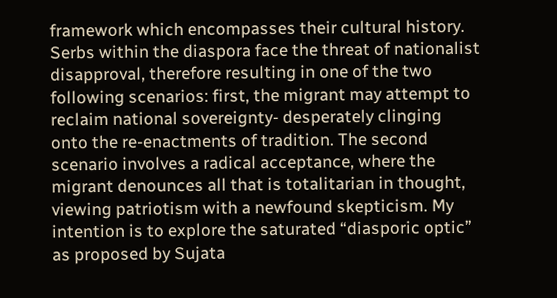framework which encompasses their cultural history. Serbs within the diaspora face the threat of nationalist disapproval, therefore resulting in one of the two following scenarios: first, the migrant may attempt to reclaim national sovereignty- desperately clinging onto the re-enactments of tradition. The second scenario involves a radical acceptance, where the migrant denounces all that is totalitarian in thought, viewing patriotism with a newfound skepticism. My intention is to explore the saturated “diasporic optic” as proposed by Sujata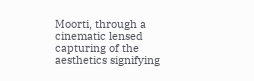Moorti, through a cinematic lensed capturing of the aesthetics signifying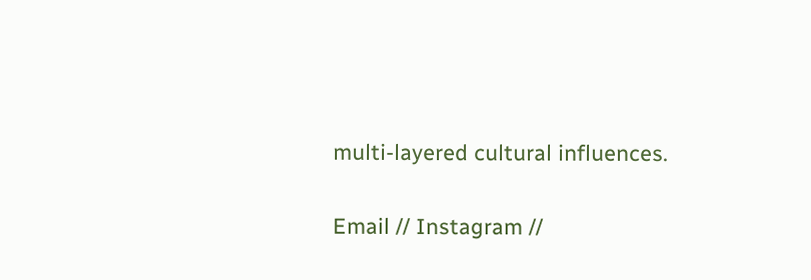multi-layered cultural influences.

Email // Instagram //